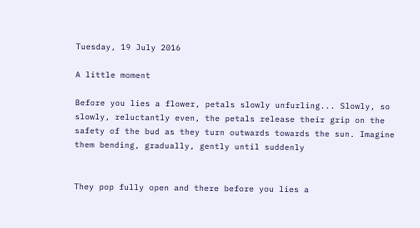Tuesday, 19 July 2016

A little moment

Before you lies a flower, petals slowly unfurling... Slowly, so slowly, reluctantly even, the petals release their grip on the safety of the bud as they turn outwards towards the sun. Imagine them bending, gradually, gently until suddenly


They pop fully open and there before you lies a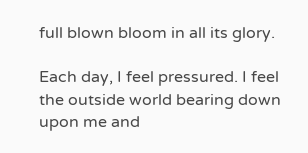full blown bloom in all its glory.

Each day, I feel pressured. I feel the outside world bearing down upon me and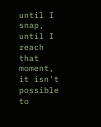until I snap, until I reach that moment, it isn't possible to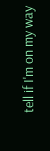tell if I'm on my way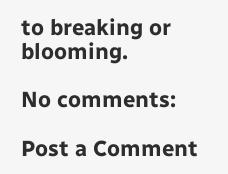to breaking or blooming.

No comments:

Post a Comment